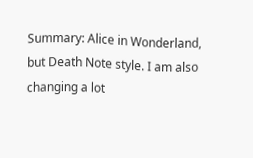Summary: Alice in Wonderland, but Death Note style. I am also changing a lot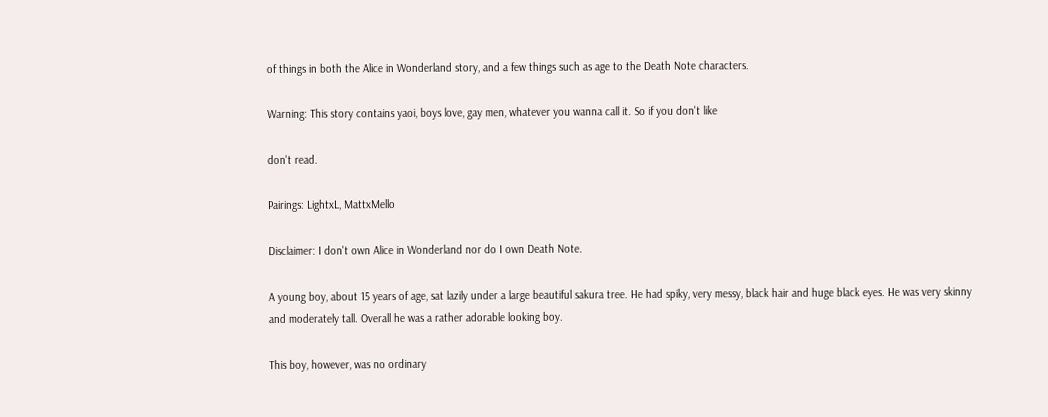of things in both the Alice in Wonderland story, and a few things such as age to the Death Note characters.

Warning: This story contains yaoi, boys love, gay men, whatever you wanna call it. So if you don't like

don't read.

Pairings: LightxL, MattxMello

Disclaimer: I don't own Alice in Wonderland nor do I own Death Note.

A young boy, about 15 years of age, sat lazily under a large beautiful sakura tree. He had spiky, very messy, black hair and huge black eyes. He was very skinny and moderately tall. Overall he was a rather adorable looking boy.

This boy, however, was no ordinary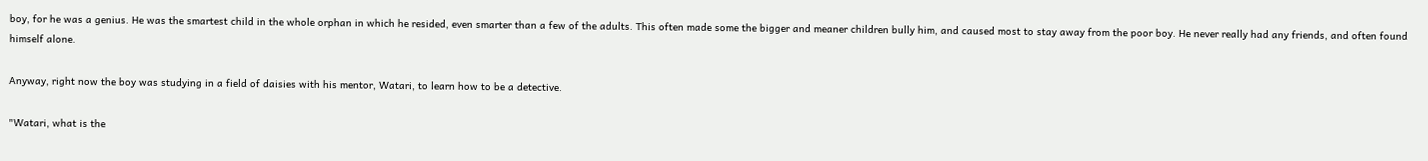boy, for he was a genius. He was the smartest child in the whole orphan in which he resided, even smarter than a few of the adults. This often made some the bigger and meaner children bully him, and caused most to stay away from the poor boy. He never really had any friends, and often found himself alone.

Anyway, right now the boy was studying in a field of daisies with his mentor, Watari, to learn how to be a detective.

"Watari, what is the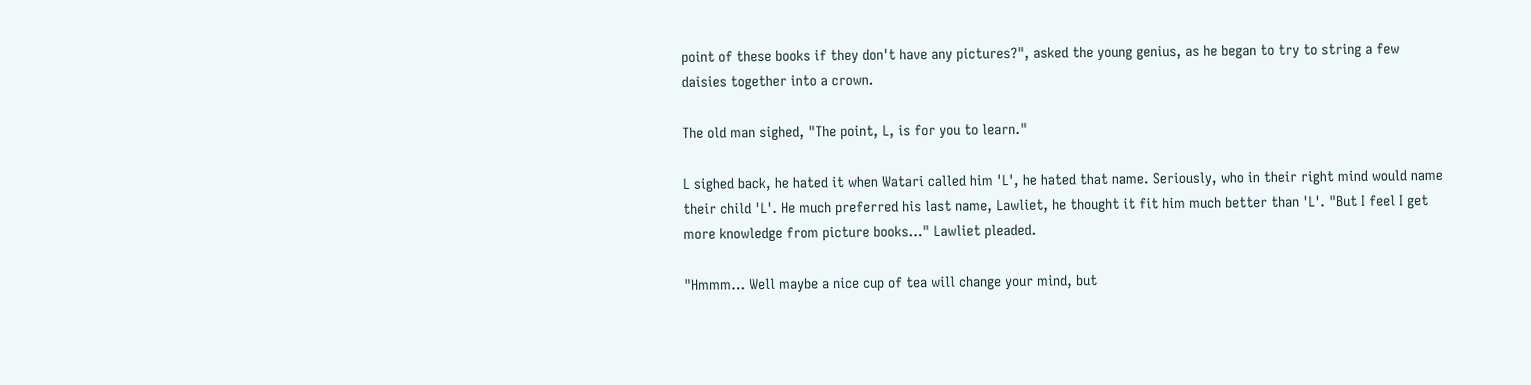point of these books if they don't have any pictures?", asked the young genius, as he began to try to string a few daisies together into a crown.

The old man sighed, "The point, L, is for you to learn."

L sighed back, he hated it when Watari called him 'L', he hated that name. Seriously, who in their right mind would name their child 'L'. He much preferred his last name, Lawliet, he thought it fit him much better than 'L'. "But I feel I get more knowledge from picture books…" Lawliet pleaded.

"Hmmm… Well maybe a nice cup of tea will change your mind, but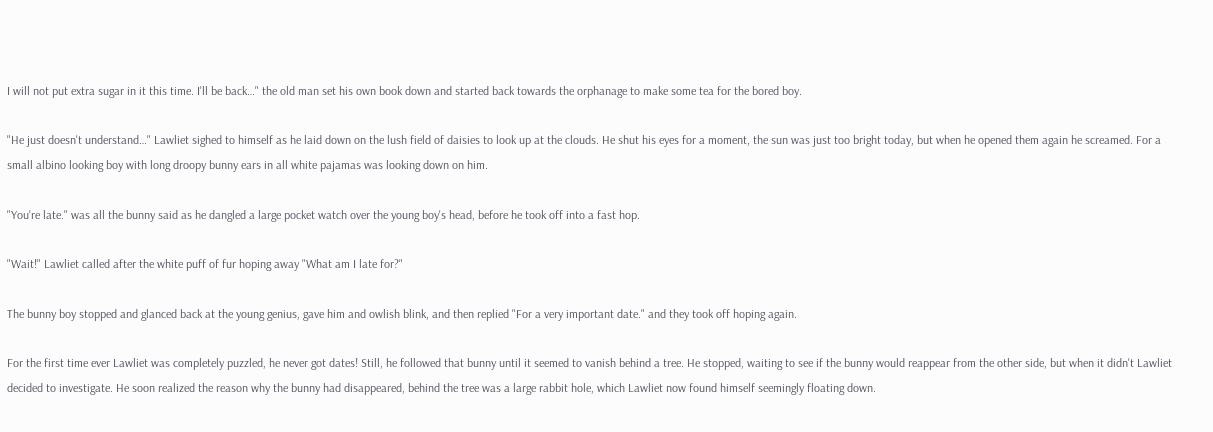I will not put extra sugar in it this time. I'll be back…" the old man set his own book down and started back towards the orphanage to make some tea for the bored boy.

"He just doesn't understand…" Lawliet sighed to himself as he laid down on the lush field of daisies to look up at the clouds. He shut his eyes for a moment, the sun was just too bright today, but when he opened them again he screamed. For a small albino looking boy with long droopy bunny ears in all white pajamas was looking down on him.

"You're late." was all the bunny said as he dangled a large pocket watch over the young boy's head, before he took off into a fast hop.

"Wait!" Lawliet called after the white puff of fur hoping away "What am I late for?"

The bunny boy stopped and glanced back at the young genius, gave him and owlish blink, and then replied "For a very important date." and they took off hoping again.

For the first time ever Lawliet was completely puzzled, he never got dates! Still, he followed that bunny until it seemed to vanish behind a tree. He stopped, waiting to see if the bunny would reappear from the other side, but when it didn't Lawliet decided to investigate. He soon realized the reason why the bunny had disappeared, behind the tree was a large rabbit hole, which Lawliet now found himself seemingly floating down.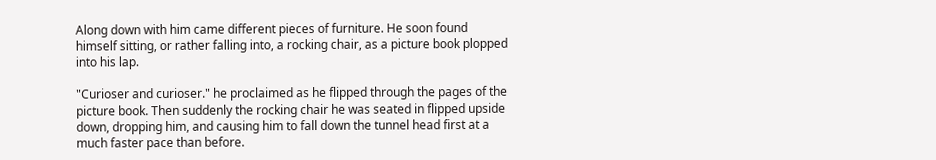Along down with him came different pieces of furniture. He soon found himself sitting, or rather falling into, a rocking chair, as a picture book plopped into his lap.

"Curioser and curioser." he proclaimed as he flipped through the pages of the picture book. Then suddenly the rocking chair he was seated in flipped upside down, dropping him, and causing him to fall down the tunnel head first at a much faster pace than before.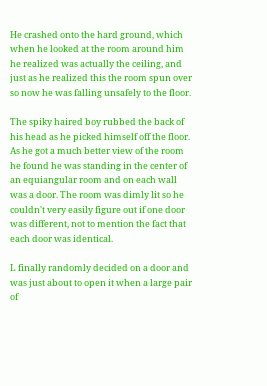He crashed onto the hard ground, which when he looked at the room around him he realized was actually the ceiling, and just as he realized this the room spun over so now he was falling unsafely to the floor.

The spiky haired boy rubbed the back of his head as he picked himself off the floor. As he got a much better view of the room he found he was standing in the center of an equiangular room and on each wall was a door. The room was dimly lit so he couldn't very easily figure out if one door was different, not to mention the fact that each door was identical.

L finally randomly decided on a door and was just about to open it when a large pair of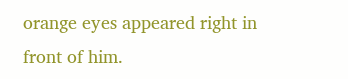orange eyes appeared right in front of him.